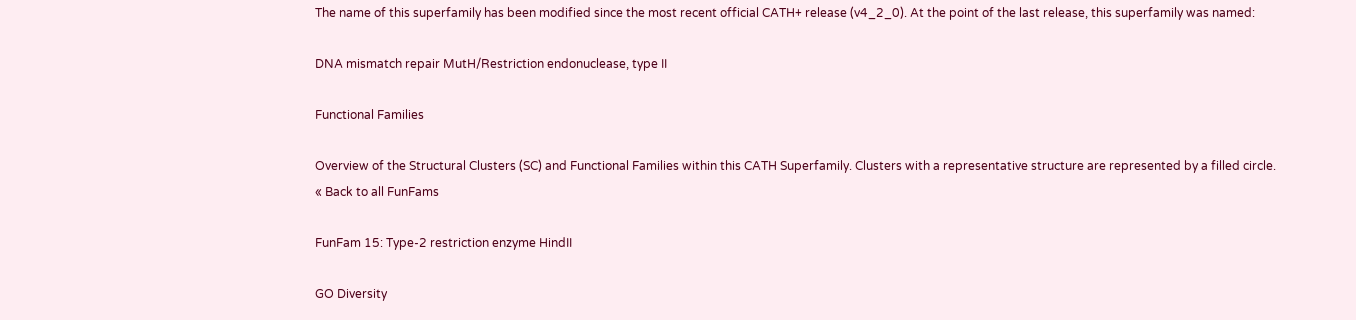The name of this superfamily has been modified since the most recent official CATH+ release (v4_2_0). At the point of the last release, this superfamily was named:

DNA mismatch repair MutH/Restriction endonuclease, type II

Functional Families

Overview of the Structural Clusters (SC) and Functional Families within this CATH Superfamily. Clusters with a representative structure are represented by a filled circle.
« Back to all FunFams

FunFam 15: Type-2 restriction enzyme HindII

GO Diversity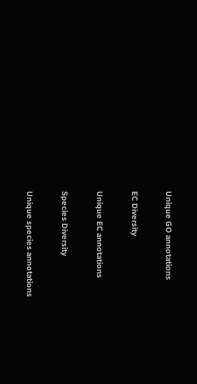Unique GO annotations

EC Diversity

Unique EC annotations

Species Diversity

Unique species annotations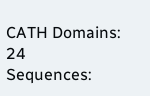CATH Domains: 24
Sequences: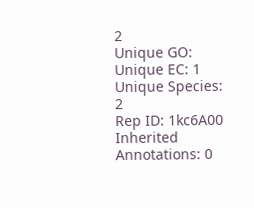2
Unique GO:
Unique EC: 1
Unique Species: 2
Rep ID: 1kc6A00
Inherited Annotations: 0